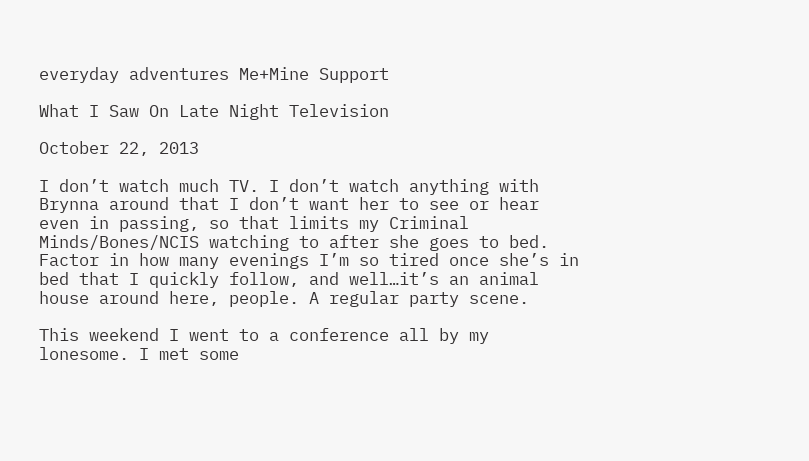everyday adventures Me+Mine Support

What I Saw On Late Night Television

October 22, 2013

I don’t watch much TV. I don’t watch anything with Brynna around that I don’t want her to see or hear even in passing, so that limits my Criminal Minds/Bones/NCIS watching to after she goes to bed. Factor in how many evenings I’m so tired once she’s in bed that I quickly follow, and well…it’s an animal house around here, people. A regular party scene.

This weekend I went to a conference all by my lonesome. I met some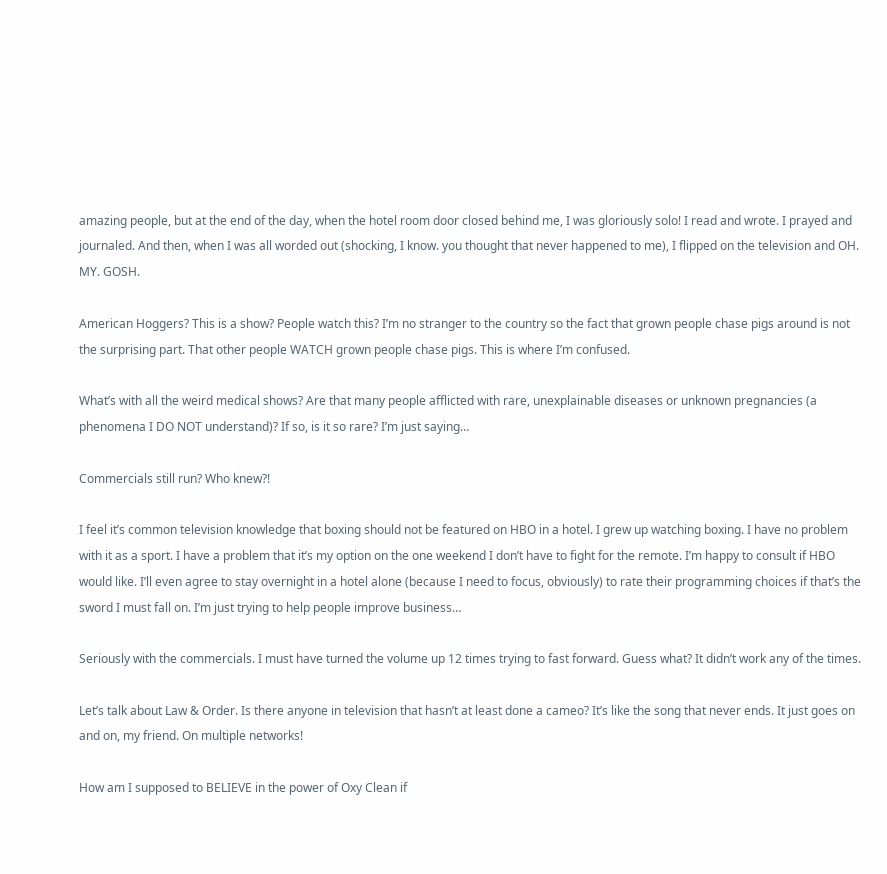amazing people, but at the end of the day, when the hotel room door closed behind me, I was gloriously solo! I read and wrote. I prayed and journaled. And then, when I was all worded out (shocking, I know. you thought that never happened to me), I flipped on the television and OH. MY. GOSH.

American Hoggers? This is a show? People watch this? I’m no stranger to the country so the fact that grown people chase pigs around is not the surprising part. That other people WATCH grown people chase pigs. This is where I’m confused.

What’s with all the weird medical shows? Are that many people afflicted with rare, unexplainable diseases or unknown pregnancies (a phenomena I DO NOT understand)? If so, is it so rare? I’m just saying…

Commercials still run? Who knew?!

I feel it’s common television knowledge that boxing should not be featured on HBO in a hotel. I grew up watching boxing. I have no problem with it as a sport. I have a problem that it’s my option on the one weekend I don’t have to fight for the remote. I’m happy to consult if HBO would like. I’ll even agree to stay overnight in a hotel alone (because I need to focus, obviously) to rate their programming choices if that’s the sword I must fall on. I’m just trying to help people improve business…

Seriously with the commercials. I must have turned the volume up 12 times trying to fast forward. Guess what? It didn’t work any of the times.

Let’s talk about Law & Order. Is there anyone in television that hasn’t at least done a cameo? It’s like the song that never ends. It just goes on and on, my friend. On multiple networks!

How am I supposed to BELIEVE in the power of Oxy Clean if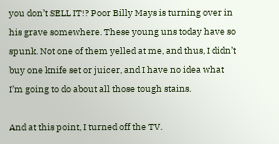you don’t SELL IT!? Poor Billy Mays is turning over in his grave somewhere. These young uns today have so spunk. Not one of them yelled at me, and thus, I didn’t buy one knife set or juicer, and I have no idea what I’m going to do about all those tough stains.

And at this point, I turned off the TV.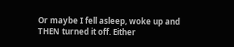Or maybe I fell asleep, woke up and THEN turned it off. Either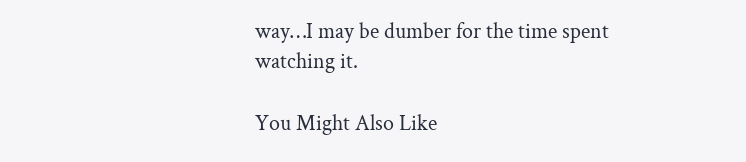way…I may be dumber for the time spent watching it.

You Might Also Like